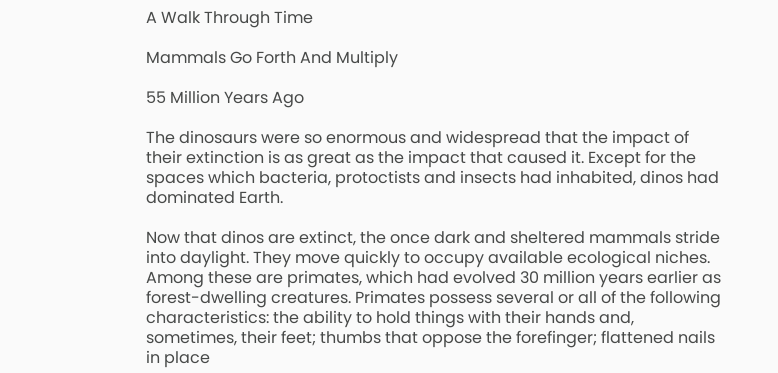A Walk Through Time

Mammals Go Forth And Multiply

55 Million Years Ago

The dinosaurs were so enormous and widespread that the impact of their extinction is as great as the impact that caused it. Except for the spaces which bacteria, protoctists and insects had inhabited, dinos had dominated Earth.

Now that dinos are extinct, the once dark and sheltered mammals stride into daylight. They move quickly to occupy available ecological niches. Among these are primates, which had evolved 30 million years earlier as forest-dwelling creatures. Primates possess several or all of the following characteristics: the ability to hold things with their hands and, sometimes, their feet; thumbs that oppose the forefinger; flattened nails in place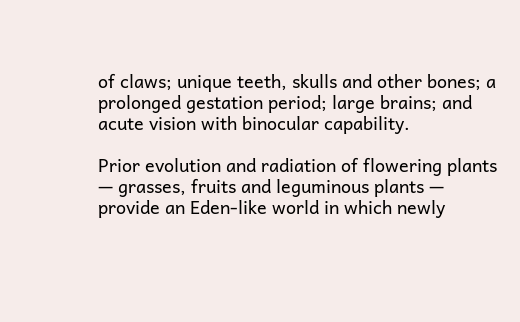of claws; unique teeth, skulls and other bones; a prolonged gestation period; large brains; and acute vision with binocular capability.

Prior evolution and radiation of flowering plants — grasses, fruits and leguminous plants — provide an Eden-like world in which newly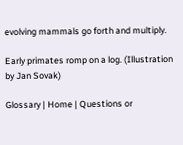evolving mammals go forth and multiply.

Early primates romp on a log. (Illustration by Jan Sovak)

Glossary | Home | Questions or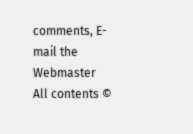comments, E-mail the Webmaster
All contents ©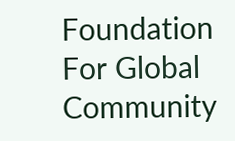Foundation For Global Community